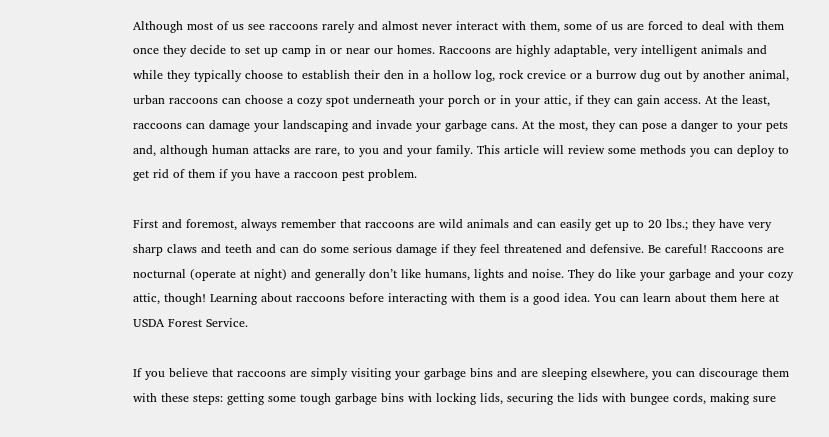Although most of us see raccoons rarely and almost never interact with them, some of us are forced to deal with them once they decide to set up camp in or near our homes. Raccoons are highly adaptable, very intelligent animals and while they typically choose to establish their den in a hollow log, rock crevice or a burrow dug out by another animal, urban raccoons can choose a cozy spot underneath your porch or in your attic, if they can gain access. At the least, raccoons can damage your landscaping and invade your garbage cans. At the most, they can pose a danger to your pets and, although human attacks are rare, to you and your family. This article will review some methods you can deploy to get rid of them if you have a raccoon pest problem.

First and foremost, always remember that raccoons are wild animals and can easily get up to 20 lbs.; they have very sharp claws and teeth and can do some serious damage if they feel threatened and defensive. Be careful! Raccoons are nocturnal (operate at night) and generally don’t like humans, lights and noise. They do like your garbage and your cozy attic, though! Learning about raccoons before interacting with them is a good idea. You can learn about them here at USDA Forest Service.

If you believe that raccoons are simply visiting your garbage bins and are sleeping elsewhere, you can discourage them with these steps: getting some tough garbage bins with locking lids, securing the lids with bungee cords, making sure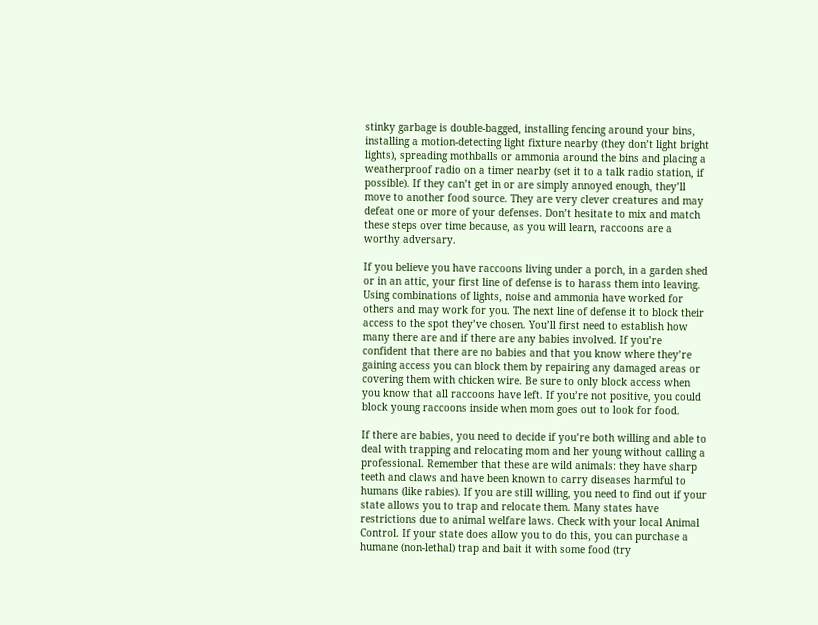stinky garbage is double-bagged, installing fencing around your bins, installing a motion-detecting light fixture nearby (they don’t light bright lights), spreading mothballs or ammonia around the bins and placing a weatherproof radio on a timer nearby (set it to a talk radio station, if possible). If they can’t get in or are simply annoyed enough, they’ll move to another food source. They are very clever creatures and may defeat one or more of your defenses. Don’t hesitate to mix and match these steps over time because, as you will learn, raccoons are a worthy adversary.

If you believe you have raccoons living under a porch, in a garden shed or in an attic, your first line of defense is to harass them into leaving. Using combinations of lights, noise and ammonia have worked for others and may work for you. The next line of defense it to block their access to the spot they’ve chosen. You’ll first need to establish how many there are and if there are any babies involved. If you’re confident that there are no babies and that you know where they’re gaining access you can block them by repairing any damaged areas or covering them with chicken wire. Be sure to only block access when you know that all raccoons have left. If you’re not positive, you could block young raccoons inside when mom goes out to look for food.

If there are babies, you need to decide if you’re both willing and able to deal with trapping and relocating mom and her young without calling a professional. Remember that these are wild animals: they have sharp teeth and claws and have been known to carry diseases harmful to humans (like rabies). If you are still willing, you need to find out if your state allows you to trap and relocate them. Many states have restrictions due to animal welfare laws. Check with your local Animal Control. If your state does allow you to do this, you can purchase a humane (non-lethal) trap and bait it with some food (try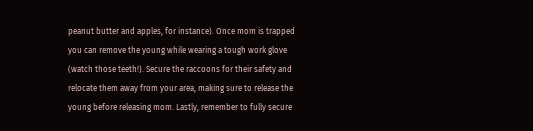peanut butter and apples, for instance). Once mom is trapped you can remove the young while wearing a tough work glove (watch those teeth!). Secure the raccoons for their safety and relocate them away from your area, making sure to release the young before releasing mom. Lastly, remember to fully secure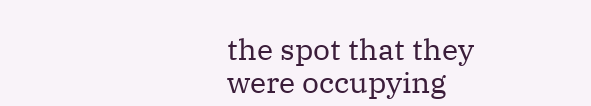the spot that they were occupying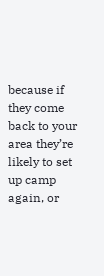because if they come back to your area they’re likely to set up camp again, or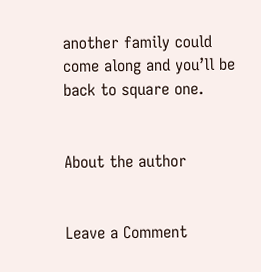another family could come along and you’ll be back to square one.


About the author


Leave a Comment